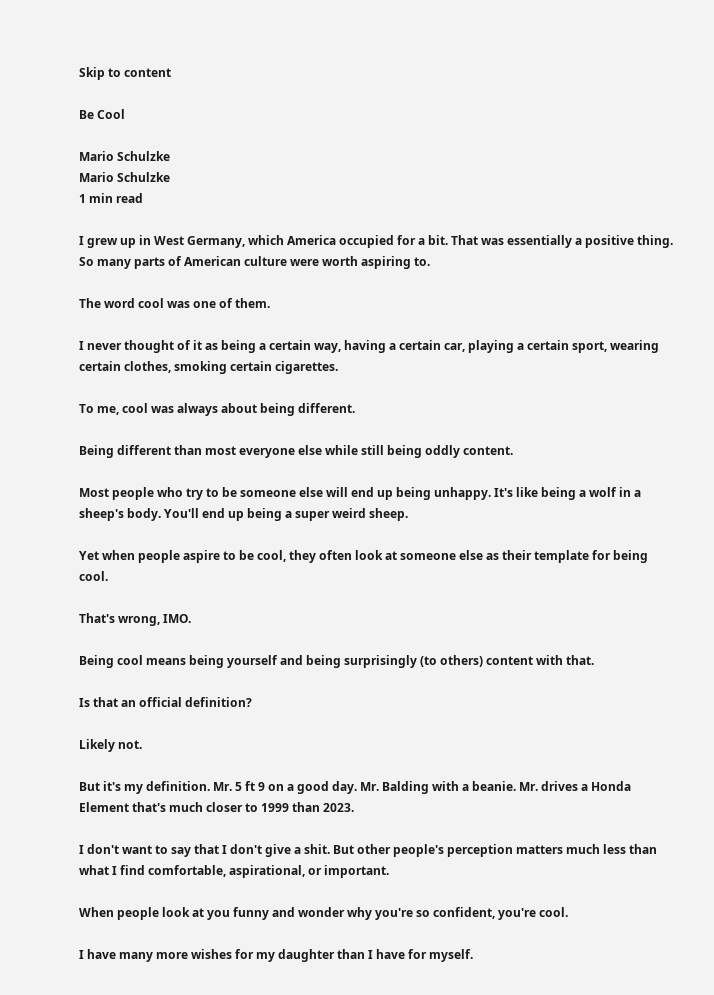Skip to content

Be Cool

Mario Schulzke
Mario Schulzke
1 min read

I grew up in West Germany, which America occupied for a bit. That was essentially a positive thing. So many parts of American culture were worth aspiring to.

The word cool was one of them.

I never thought of it as being a certain way, having a certain car, playing a certain sport, wearing certain clothes, smoking certain cigarettes.

To me, cool was always about being different.

Being different than most everyone else while still being oddly content.

Most people who try to be someone else will end up being unhappy. It's like being a wolf in a sheep's body. You'll end up being a super weird sheep.

Yet when people aspire to be cool, they often look at someone else as their template for being cool.

That's wrong, IMO.

Being cool means being yourself and being surprisingly (to others) content with that.

Is that an official definition?

Likely not.

But it's my definition. Mr. 5 ft 9 on a good day. Mr. Balding with a beanie. Mr. drives a Honda Element that's much closer to 1999 than 2023.

I don't want to say that I don't give a shit. But other people's perception matters much less than what I find comfortable, aspirational, or important.

When people look at you funny and wonder why you're so confident, you're cool.

I have many more wishes for my daughter than I have for myself.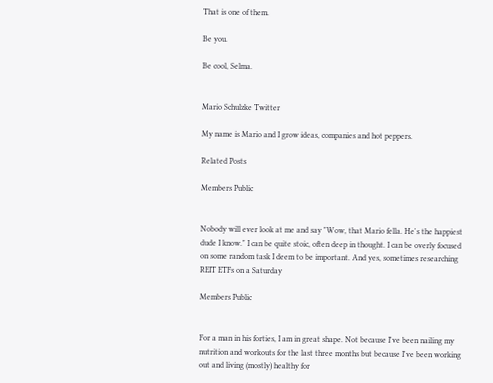That is one of them.

Be you.

Be cool, Selma.


Mario Schulzke Twitter

My name is Mario and I grow ideas, companies and hot peppers.

Related Posts

Members Public


Nobody will ever look at me and say "Wow, that Mario fella. He's the happiest dude I know." I can be quite stoic, often deep in thought. I can be overly focused on some random task I deem to be important. And yes, sometimes researching REIT ETFs on a Saturday

Members Public


For a man in his forties, I am in great shape. Not because I've been nailing my nutrition and workouts for the last three months but because I've been working out and living (mostly) healthy for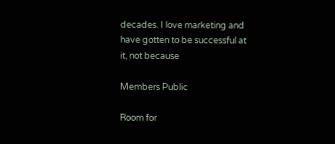decades. I love marketing and have gotten to be successful at it, not because

Members Public

Room for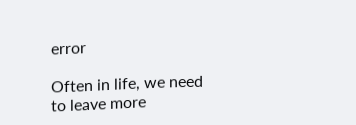error

Often in life, we need to leave more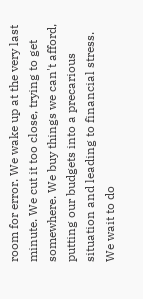room for error. We wake up at the very last minute. We cut it too close, trying to get somewhere. We buy things we can't afford, putting our budgets into a precarious situation and leading to financial stress. We wait to do